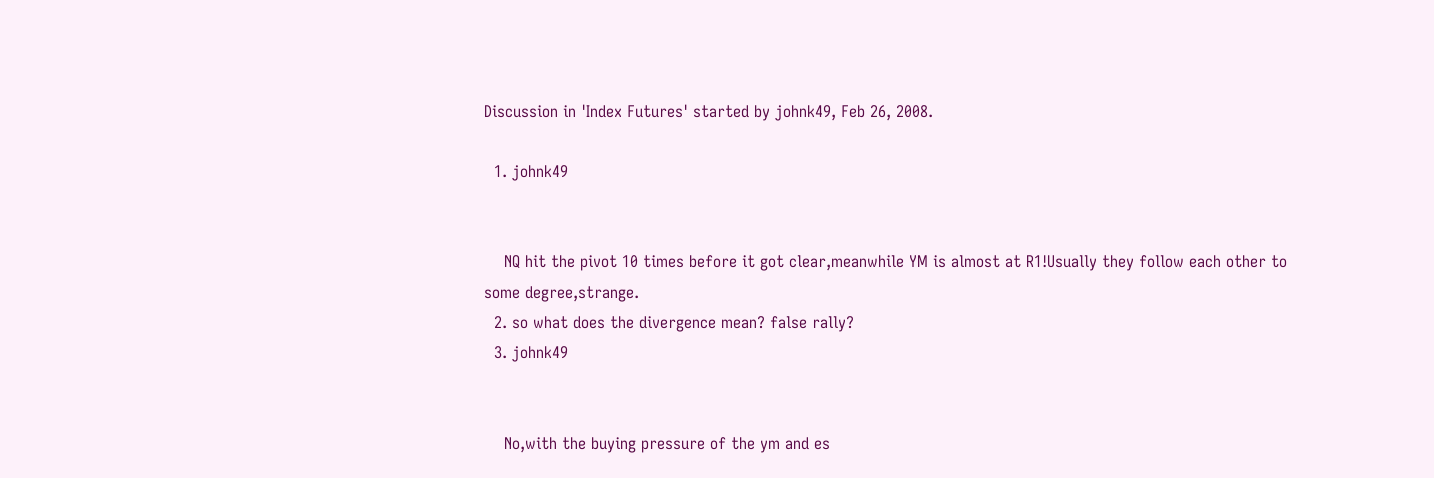Discussion in 'Index Futures' started by johnk49, Feb 26, 2008.

  1. johnk49


    NQ hit the pivot 10 times before it got clear,meanwhile YM is almost at R1!Usually they follow each other to some degree,strange.
  2. so what does the divergence mean? false rally?
  3. johnk49


    No,with the buying pressure of the ym and es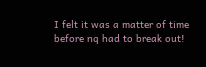I felt it was a matter of time before nq had to break out!